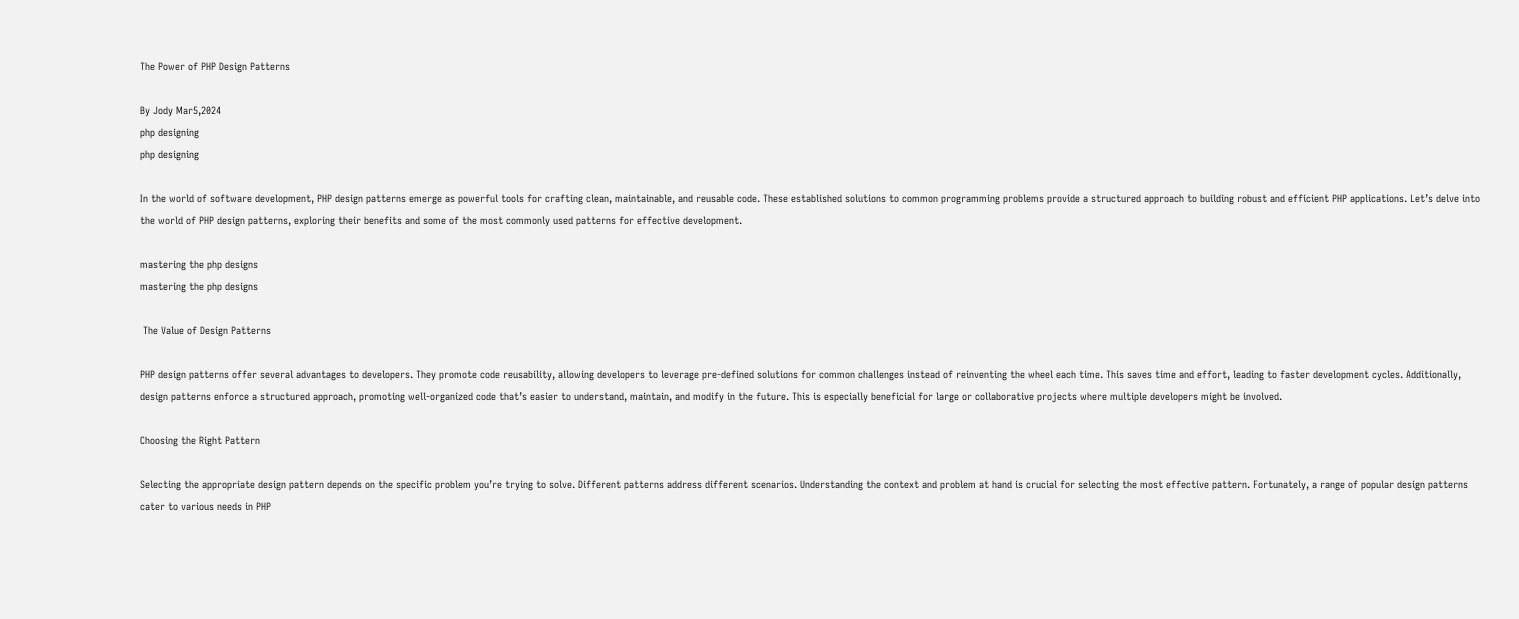The Power of PHP Design Patterns

By Jody Mar5,2024
php designing
php designing

In the world of software development, PHP design patterns emerge as powerful tools for crafting clean, maintainable, and reusable code. These established solutions to common programming problems provide a structured approach to building robust and efficient PHP applications. Let’s delve into the world of PHP design patterns, exploring their benefits and some of the most commonly used patterns for effective development.

mastering the php designs
mastering the php designs

 The Value of Design Patterns

PHP design patterns offer several advantages to developers. They promote code reusability, allowing developers to leverage pre-defined solutions for common challenges instead of reinventing the wheel each time. This saves time and effort, leading to faster development cycles. Additionally, design patterns enforce a structured approach, promoting well-organized code that’s easier to understand, maintain, and modify in the future. This is especially beneficial for large or collaborative projects where multiple developers might be involved.

Choosing the Right Pattern

Selecting the appropriate design pattern depends on the specific problem you’re trying to solve. Different patterns address different scenarios. Understanding the context and problem at hand is crucial for selecting the most effective pattern. Fortunately, a range of popular design patterns cater to various needs in PHP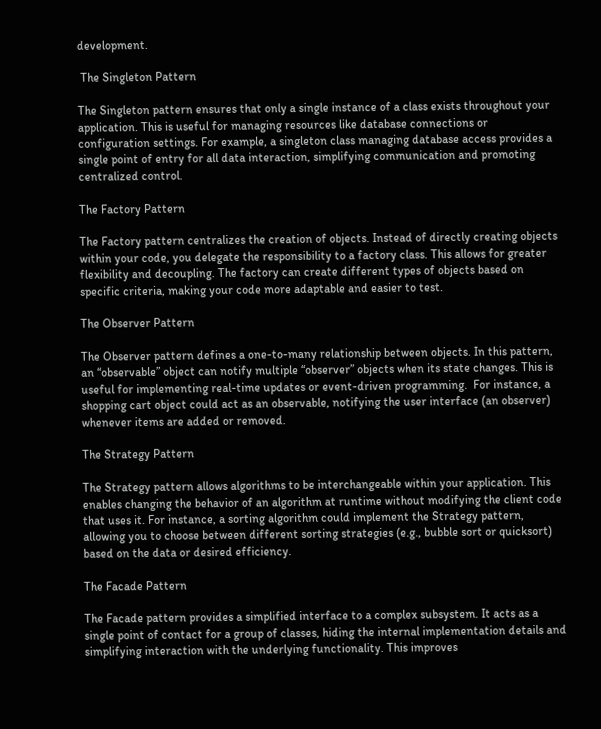development.

 The Singleton Pattern

The Singleton pattern ensures that only a single instance of a class exists throughout your application. This is useful for managing resources like database connections or configuration settings. For example, a singleton class managing database access provides a single point of entry for all data interaction, simplifying communication and promoting centralized control.

The Factory Pattern

The Factory pattern centralizes the creation of objects. Instead of directly creating objects within your code, you delegate the responsibility to a factory class. This allows for greater flexibility and decoupling. The factory can create different types of objects based on specific criteria, making your code more adaptable and easier to test.

The Observer Pattern

The Observer pattern defines a one-to-many relationship between objects. In this pattern, an “observable” object can notify multiple “observer” objects when its state changes. This is useful for implementing real-time updates or event-driven programming.  For instance, a shopping cart object could act as an observable, notifying the user interface (an observer) whenever items are added or removed.

The Strategy Pattern

The Strategy pattern allows algorithms to be interchangeable within your application. This enables changing the behavior of an algorithm at runtime without modifying the client code that uses it. For instance, a sorting algorithm could implement the Strategy pattern, allowing you to choose between different sorting strategies (e.g., bubble sort or quicksort) based on the data or desired efficiency.

The Facade Pattern

The Facade pattern provides a simplified interface to a complex subsystem. It acts as a single point of contact for a group of classes, hiding the internal implementation details and simplifying interaction with the underlying functionality. This improves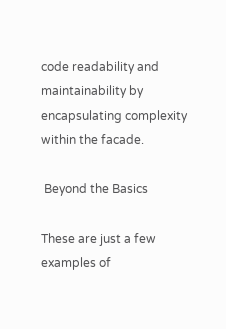code readability and maintainability by encapsulating complexity within the facade.

 Beyond the Basics

These are just a few examples of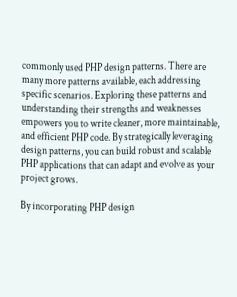commonly used PHP design patterns. There are many more patterns available, each addressing specific scenarios. Exploring these patterns and understanding their strengths and weaknesses empowers you to write cleaner, more maintainable, and efficient PHP code. By strategically leveraging design patterns, you can build robust and scalable PHP applications that can adapt and evolve as your project grows.

By incorporating PHP design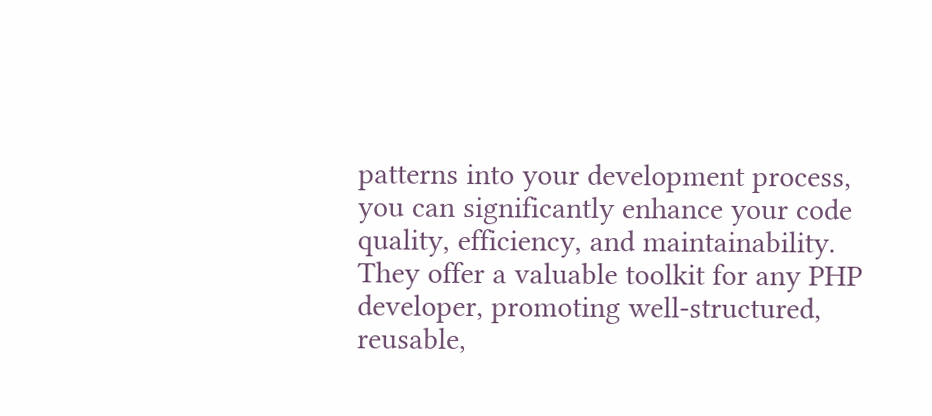patterns into your development process, you can significantly enhance your code quality, efficiency, and maintainability. They offer a valuable toolkit for any PHP developer, promoting well-structured, reusable,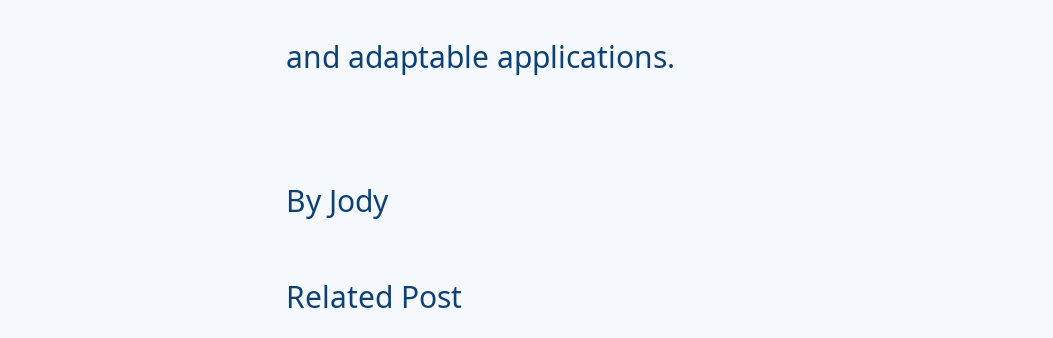and adaptable applications.


By Jody

Related Post